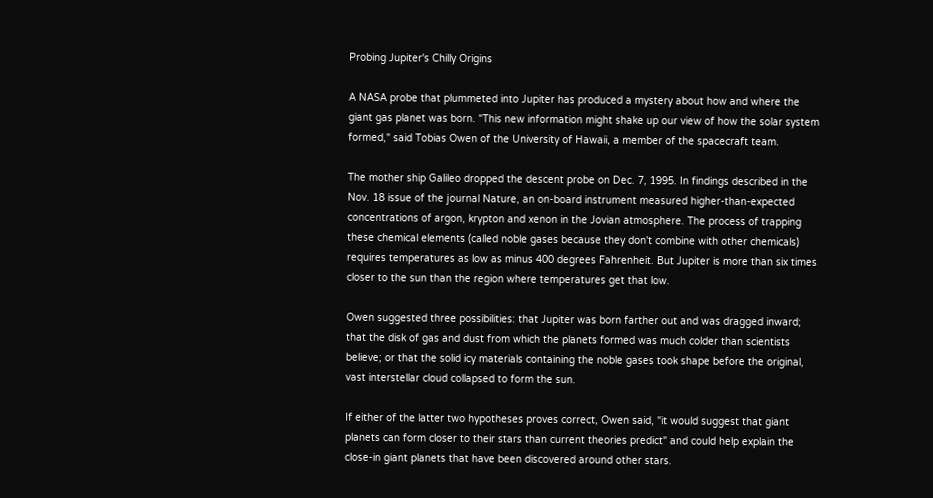Probing Jupiter's Chilly Origins

A NASA probe that plummeted into Jupiter has produced a mystery about how and where the giant gas planet was born. "This new information might shake up our view of how the solar system formed," said Tobias Owen of the University of Hawaii, a member of the spacecraft team.

The mother ship Galileo dropped the descent probe on Dec. 7, 1995. In findings described in the Nov. 18 issue of the journal Nature, an on-board instrument measured higher-than-expected concentrations of argon, krypton and xenon in the Jovian atmosphere. The process of trapping these chemical elements (called noble gases because they don't combine with other chemicals) requires temperatures as low as minus 400 degrees Fahrenheit. But Jupiter is more than six times closer to the sun than the region where temperatures get that low.

Owen suggested three possibilities: that Jupiter was born farther out and was dragged inward; that the disk of gas and dust from which the planets formed was much colder than scientists believe; or that the solid icy materials containing the noble gases took shape before the original, vast interstellar cloud collapsed to form the sun.

If either of the latter two hypotheses proves correct, Owen said, "it would suggest that giant planets can form closer to their stars than current theories predict" and could help explain the close-in giant planets that have been discovered around other stars.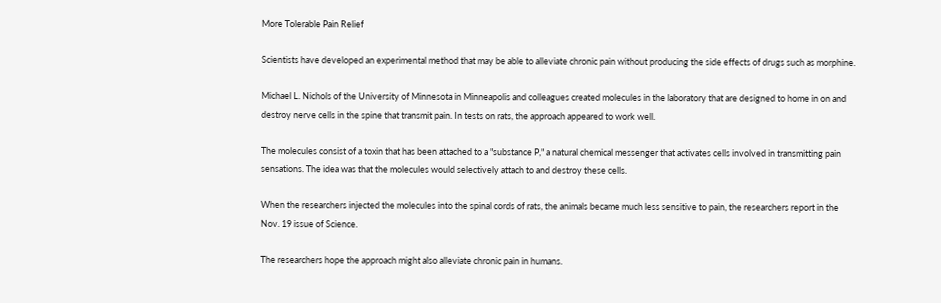More Tolerable Pain Relief

Scientists have developed an experimental method that may be able to alleviate chronic pain without producing the side effects of drugs such as morphine.

Michael L. Nichols of the University of Minnesota in Minneapolis and colleagues created molecules in the laboratory that are designed to home in on and destroy nerve cells in the spine that transmit pain. In tests on rats, the approach appeared to work well.

The molecules consist of a toxin that has been attached to a "substance P," a natural chemical messenger that activates cells involved in transmitting pain sensations. The idea was that the molecules would selectively attach to and destroy these cells.

When the researchers injected the molecules into the spinal cords of rats, the animals became much less sensitive to pain, the researchers report in the Nov. 19 issue of Science.

The researchers hope the approach might also alleviate chronic pain in humans.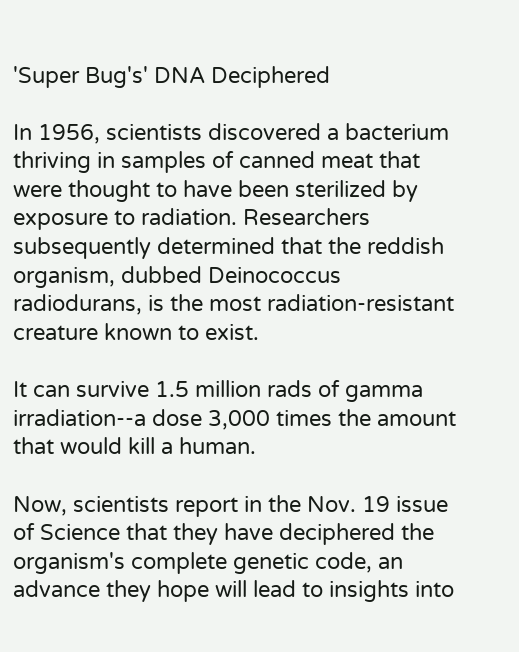'Super Bug's' DNA Deciphered

In 1956, scientists discovered a bacterium thriving in samples of canned meat that were thought to have been sterilized by exposure to radiation. Researchers subsequently determined that the reddish organism, dubbed Deinococcus radiodurans, is the most radiation-resistant creature known to exist.

It can survive 1.5 million rads of gamma irradiation--a dose 3,000 times the amount that would kill a human.

Now, scientists report in the Nov. 19 issue of Science that they have deciphered the organism's complete genetic code, an advance they hope will lead to insights into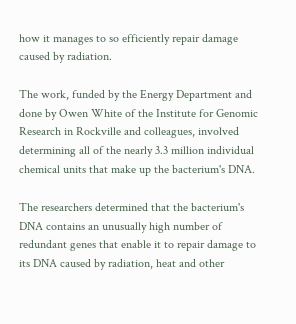how it manages to so efficiently repair damage caused by radiation.

The work, funded by the Energy Department and done by Owen White of the Institute for Genomic Research in Rockville and colleagues, involved determining all of the nearly 3.3 million individual chemical units that make up the bacterium's DNA.

The researchers determined that the bacterium's DNA contains an unusually high number of redundant genes that enable it to repair damage to its DNA caused by radiation, heat and other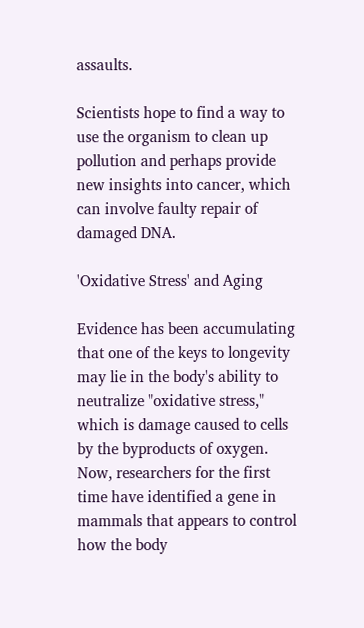assaults.

Scientists hope to find a way to use the organism to clean up pollution and perhaps provide new insights into cancer, which can involve faulty repair of damaged DNA.

'Oxidative Stress' and Aging

Evidence has been accumulating that one of the keys to longevity may lie in the body's ability to neutralize "oxidative stress," which is damage caused to cells by the byproducts of oxygen. Now, researchers for the first time have identified a gene in mammals that appears to control how the body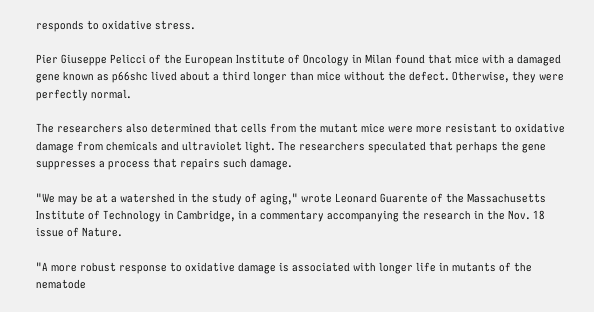responds to oxidative stress.

Pier Giuseppe Pelicci of the European Institute of Oncology in Milan found that mice with a damaged gene known as p66shc lived about a third longer than mice without the defect. Otherwise, they were perfectly normal.

The researchers also determined that cells from the mutant mice were more resistant to oxidative damage from chemicals and ultraviolet light. The researchers speculated that perhaps the gene suppresses a process that repairs such damage.

"We may be at a watershed in the study of aging," wrote Leonard Guarente of the Massachusetts Institute of Technology in Cambridge, in a commentary accompanying the research in the Nov. 18 issue of Nature.

"A more robust response to oxidative damage is associated with longer life in mutants of the nematode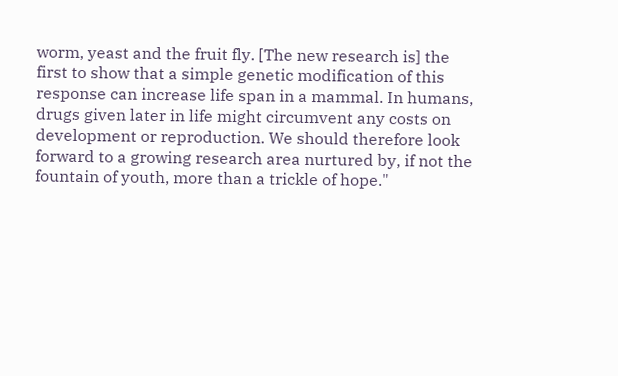worm, yeast and the fruit fly. [The new research is] the first to show that a simple genetic modification of this response can increase life span in a mammal. In humans, drugs given later in life might circumvent any costs on development or reproduction. We should therefore look forward to a growing research area nurtured by, if not the fountain of youth, more than a trickle of hope."